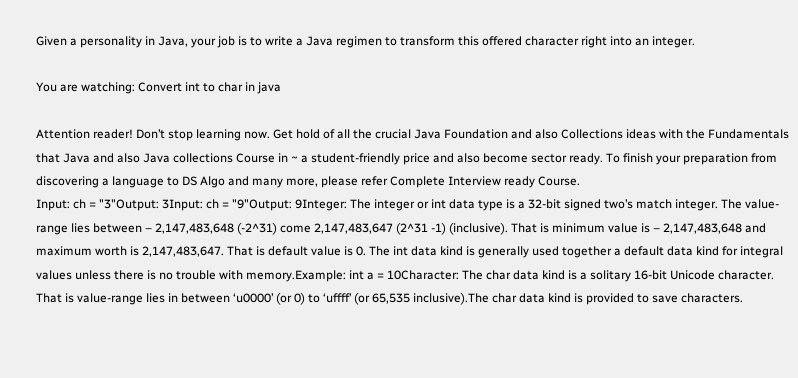Given a personality in Java, your job is to write a Java regimen to transform this offered character right into an integer.

You are watching: Convert int to char in java

Attention reader! Don’t stop learning now. Get hold of all the crucial Java Foundation and also Collections ideas with the Fundamentals that Java and also Java collections Course in ~ a student-friendly price and also become sector ready. To finish your preparation from discovering a language to DS Algo and many more, please refer Complete Interview ready Course.
Input: ch = "3"Output: 3Input: ch = "9"Output: 9Integer: The integer or int data type is a 32-bit signed two’s match integer. The value-range lies between – 2,147,483,648 (-2^31) come 2,147,483,647 (2^31 -1) (inclusive). That is minimum value is – 2,147,483,648 and maximum worth is 2,147,483,647. That is default value is 0. The int data kind is generally used together a default data kind for integral values unless there is no trouble with memory.Example: int a = 10Character: The char data kind is a solitary 16-bit Unicode character. That is value-range lies in between ‘u0000’ (or 0) to ‘uffff’ (or 65,535 inclusive).The char data kind is provided to save characters.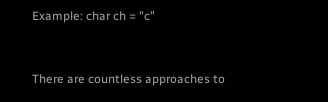Example: char ch = "c"


There are countless approaches to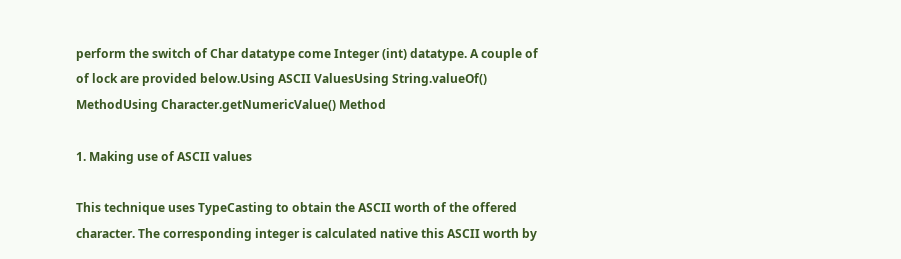perform the switch of Char datatype come Integer (int) datatype. A couple of of lock are provided below.Using ASCII ValuesUsing String.valueOf() MethodUsing Character.getNumericValue() Method

1. Making use of ASCII values

This technique uses TypeCasting to obtain the ASCII worth of the offered character. The corresponding integer is calculated native this ASCII worth by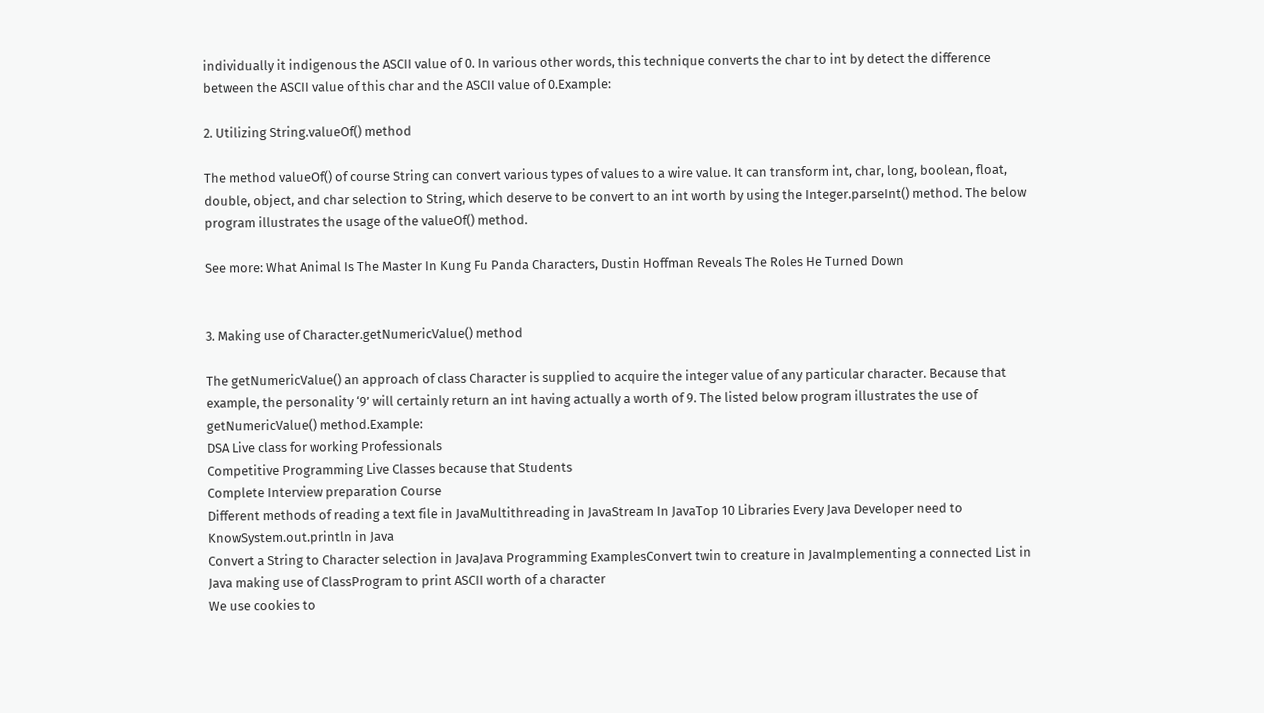individually it indigenous the ASCII value of 0. In various other words, this technique converts the char to int by detect the difference between the ASCII value of this char and the ASCII value of 0.Example:

2. Utilizing String.valueOf() method

The method valueOf() of course String can convert various types of values to a wire value. It can transform int, char, long, boolean, float, double, object, and char selection to String, which deserve to be convert to an int worth by using the Integer.parseInt() method. The below program illustrates the usage of the valueOf() method.

See more: What Animal Is The Master In Kung Fu Panda Characters, Dustin Hoffman Reveals The Roles He Turned Down


3. Making use of Character.getNumericValue() method

The getNumericValue() an approach of class Character is supplied to acquire the integer value of any particular character. Because that example, the personality ‘9’ will certainly return an int having actually a worth of 9. The listed below program illustrates the use of getNumericValue() method.Example:
DSA Live class for working Professionals
Competitive Programming Live Classes because that Students
Complete Interview preparation Course
Different methods of reading a text file in JavaMultithreading in JavaStream In JavaTop 10 Libraries Every Java Developer need to KnowSystem.out.println in Java
Convert a String to Character selection in JavaJava Programming ExamplesConvert twin to creature in JavaImplementing a connected List in Java making use of ClassProgram to print ASCII worth of a character
We use cookies to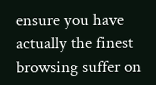ensure you have actually the finest browsing suffer on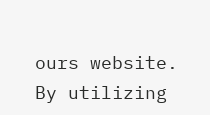ours website. By utilizing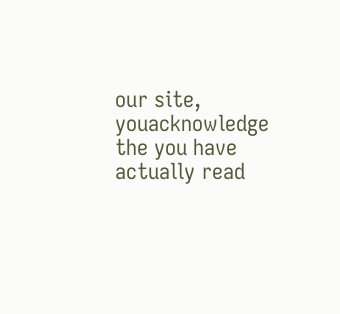our site, youacknowledge the you have actually read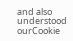and also understood ourCookie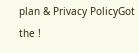plan & Privacy PolicyGot the !